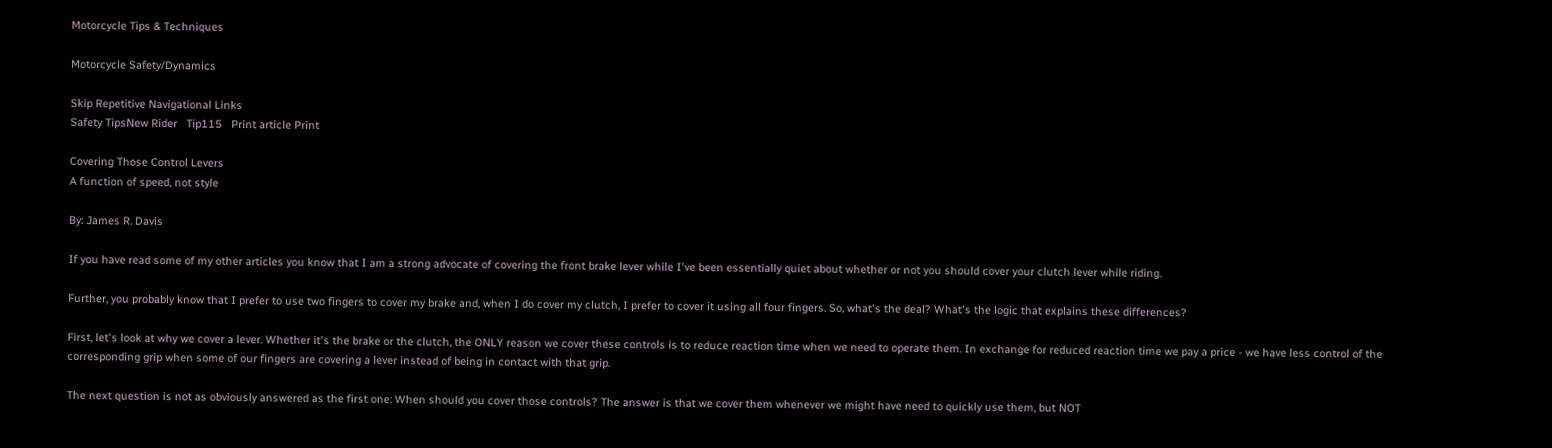Motorcycle Tips & Techniques

Motorcycle Safety/Dynamics

Skip Repetitive Navigational Links
Safety TipsNew Rider   Tip115   Print article Print

Covering Those Control Levers
A function of speed, not style

By: James R. Davis

If you have read some of my other articles you know that I am a strong advocate of covering the front brake lever while I've been essentially quiet about whether or not you should cover your clutch lever while riding.

Further, you probably know that I prefer to use two fingers to cover my brake and, when I do cover my clutch, I prefer to cover it using all four fingers. So, what's the deal? What's the logic that explains these differences?

First, let's look at why we cover a lever. Whether it's the brake or the clutch, the ONLY reason we cover these controls is to reduce reaction time when we need to operate them. In exchange for reduced reaction time we pay a price - we have less control of the corresponding grip when some of our fingers are covering a lever instead of being in contact with that grip.

The next question is not as obviously answered as the first one: When should you cover those controls? The answer is that we cover them whenever we might have need to quickly use them, but NOT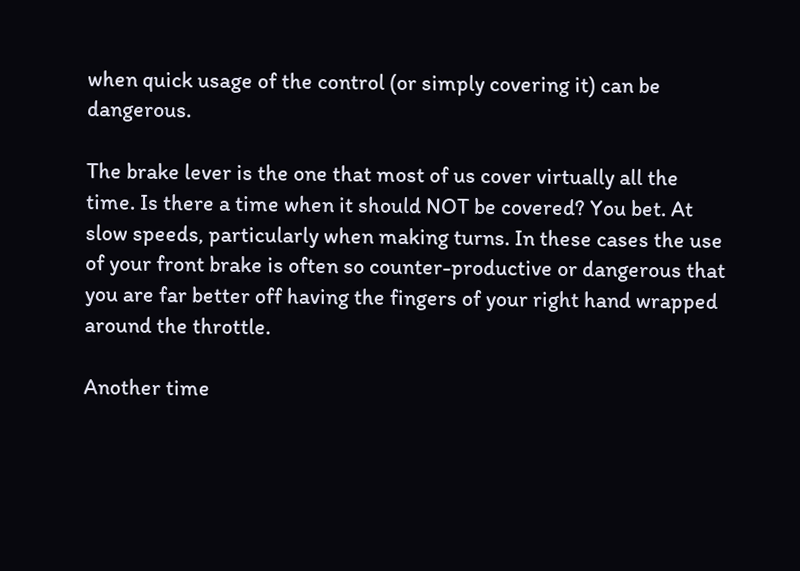when quick usage of the control (or simply covering it) can be dangerous.

The brake lever is the one that most of us cover virtually all the time. Is there a time when it should NOT be covered? You bet. At slow speeds, particularly when making turns. In these cases the use of your front brake is often so counter-productive or dangerous that you are far better off having the fingers of your right hand wrapped around the throttle.

Another time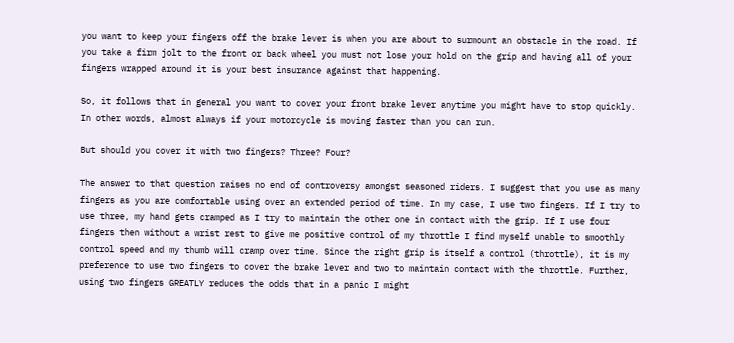you want to keep your fingers off the brake lever is when you are about to surmount an obstacle in the road. If you take a firm jolt to the front or back wheel you must not lose your hold on the grip and having all of your fingers wrapped around it is your best insurance against that happening.

So, it follows that in general you want to cover your front brake lever anytime you might have to stop quickly. In other words, almost always if your motorcycle is moving faster than you can run.

But should you cover it with two fingers? Three? Four?

The answer to that question raises no end of controversy amongst seasoned riders. I suggest that you use as many fingers as you are comfortable using over an extended period of time. In my case, I use two fingers. If I try to use three, my hand gets cramped as I try to maintain the other one in contact with the grip. If I use four fingers then without a wrist rest to give me positive control of my throttle I find myself unable to smoothly control speed and my thumb will cramp over time. Since the right grip is itself a control (throttle), it is my preference to use two fingers to cover the brake lever and two to maintain contact with the throttle. Further, using two fingers GREATLY reduces the odds that in a panic I might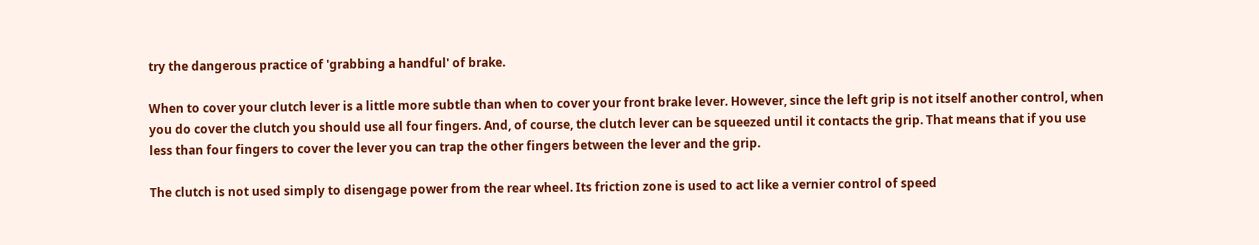try the dangerous practice of 'grabbing a handful' of brake.

When to cover your clutch lever is a little more subtle than when to cover your front brake lever. However, since the left grip is not itself another control, when you do cover the clutch you should use all four fingers. And, of course, the clutch lever can be squeezed until it contacts the grip. That means that if you use less than four fingers to cover the lever you can trap the other fingers between the lever and the grip.

The clutch is not used simply to disengage power from the rear wheel. Its friction zone is used to act like a vernier control of speed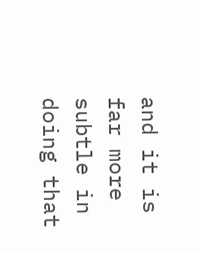and it is far more subtle in doing that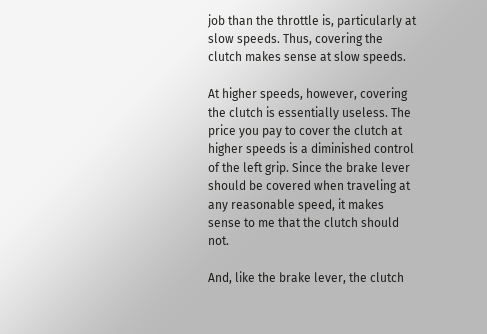job than the throttle is, particularly at slow speeds. Thus, covering the clutch makes sense at slow speeds.

At higher speeds, however, covering the clutch is essentially useless. The price you pay to cover the clutch at higher speeds is a diminished control of the left grip. Since the brake lever should be covered when traveling at any reasonable speed, it makes sense to me that the clutch should not.

And, like the brake lever, the clutch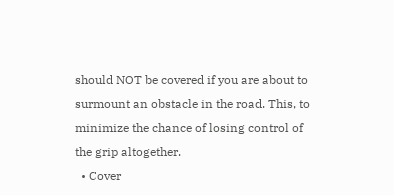should NOT be covered if you are about to surmount an obstacle in the road. This, to minimize the chance of losing control of the grip altogether.
  • Cover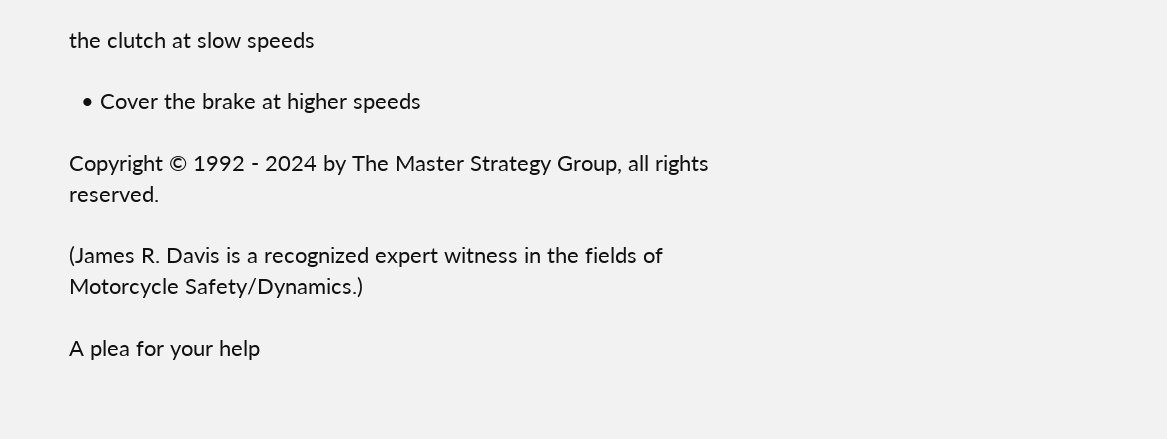the clutch at slow speeds

  • Cover the brake at higher speeds

Copyright © 1992 - 2024 by The Master Strategy Group, all rights reserved.

(James R. Davis is a recognized expert witness in the fields of Motorcycle Safety/Dynamics.)

A plea for your help